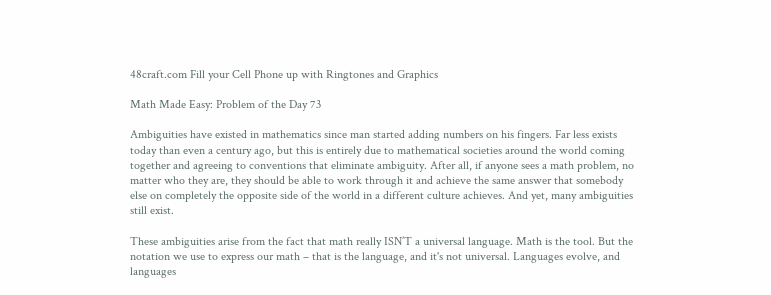48craft.com Fill your Cell Phone up with Ringtones and Graphics

Math Made Easy: Problem of the Day 73

Ambiguities have existed in mathematics since man started adding numbers on his fingers. Far less exists today than even a century ago, but this is entirely due to mathematical societies around the world coming together and agreeing to conventions that eliminate ambiguity. After all, if anyone sees a math problem, no matter who they are, they should be able to work through it and achieve the same answer that somebody else on completely the opposite side of the world in a different culture achieves. And yet, many ambiguities still exist.

These ambiguities arise from the fact that math really ISN’T a universal language. Math is the tool. But the notation we use to express our math – that is the language, and it's not universal. Languages evolve, and languages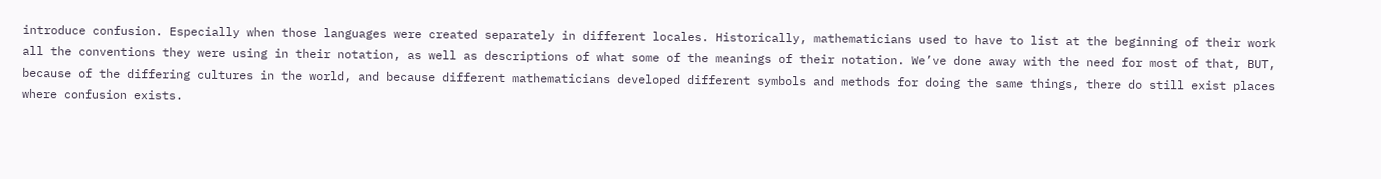introduce confusion. Especially when those languages were created separately in different locales. Historically, mathematicians used to have to list at the beginning of their work all the conventions they were using in their notation, as well as descriptions of what some of the meanings of their notation. We’ve done away with the need for most of that, BUT, because of the differing cultures in the world, and because different mathematicians developed different symbols and methods for doing the same things, there do still exist places where confusion exists.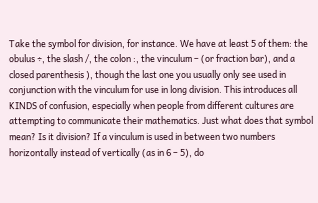Take the symbol for division, for instance. We have at least 5 of them: the obulus ÷, the slash /, the colon :, the vinculum – (or fraction bar), and a closed parenthesis ), though the last one you usually only see used in conjunction with the vinculum for use in long division. This introduces all KINDS of confusion, especially when people from different cultures are attempting to communicate their mathematics. Just what does that symbol mean? Is it division? If a vinculum is used in between two numbers horizontally instead of vertically (as in 6 – 5), do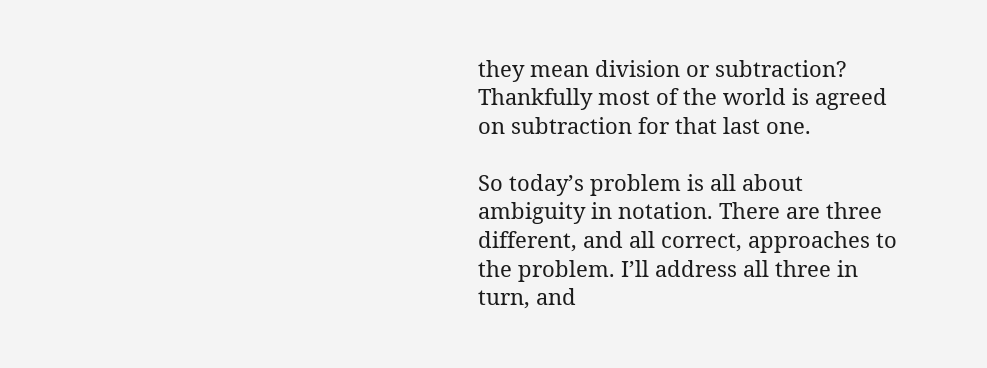they mean division or subtraction? Thankfully most of the world is agreed on subtraction for that last one.

So today’s problem is all about ambiguity in notation. There are three different, and all correct, approaches to the problem. I’ll address all three in turn, and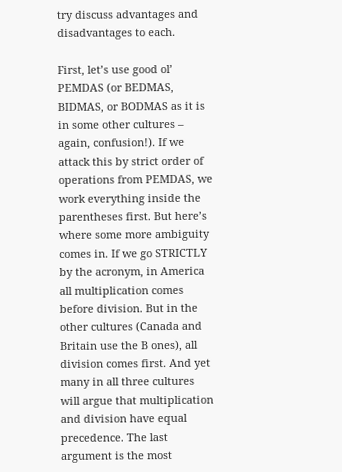try discuss advantages and disadvantages to each.

First, let’s use good ol’ PEMDAS (or BEDMAS, BIDMAS, or BODMAS as it is in some other cultures – again, confusion!). If we attack this by strict order of operations from PEMDAS, we work everything inside the parentheses first. But here’s where some more ambiguity comes in. If we go STRICTLY by the acronym, in America all multiplication comes before division. But in the other cultures (Canada and Britain use the B ones), all division comes first. And yet many in all three cultures will argue that multiplication and division have equal precedence. The last argument is the most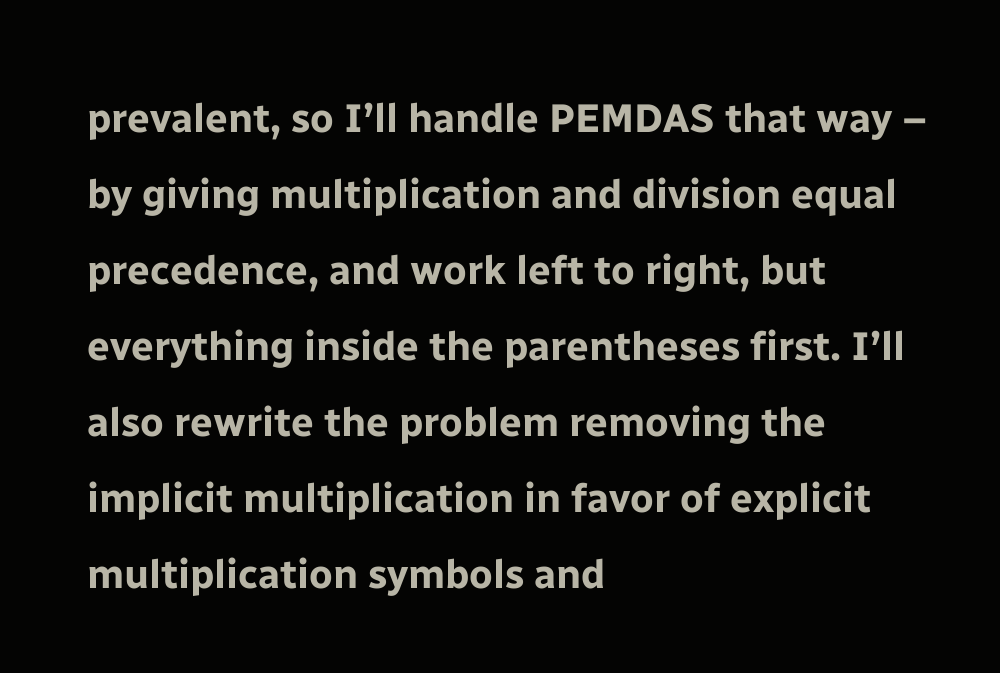prevalent, so I’ll handle PEMDAS that way – by giving multiplication and division equal precedence, and work left to right, but everything inside the parentheses first. I’ll also rewrite the problem removing the implicit multiplication in favor of explicit multiplication symbols and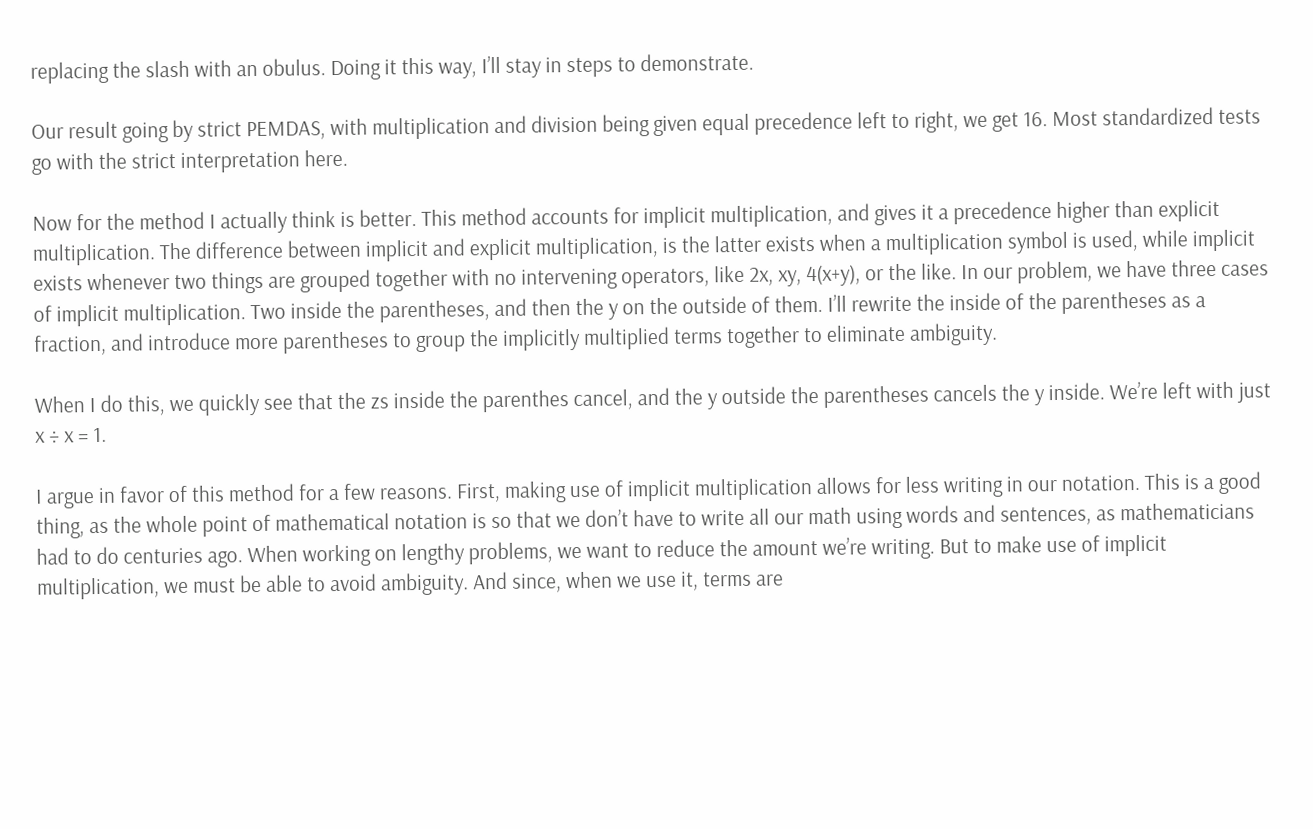replacing the slash with an obulus. Doing it this way, I’ll stay in steps to demonstrate.

Our result going by strict PEMDAS, with multiplication and division being given equal precedence left to right, we get 16. Most standardized tests go with the strict interpretation here.

Now for the method I actually think is better. This method accounts for implicit multiplication, and gives it a precedence higher than explicit multiplication. The difference between implicit and explicit multiplication, is the latter exists when a multiplication symbol is used, while implicit exists whenever two things are grouped together with no intervening operators, like 2x, xy, 4(x+y), or the like. In our problem, we have three cases of implicit multiplication. Two inside the parentheses, and then the y on the outside of them. I’ll rewrite the inside of the parentheses as a fraction, and introduce more parentheses to group the implicitly multiplied terms together to eliminate ambiguity.

When I do this, we quickly see that the zs inside the parenthes cancel, and the y outside the parentheses cancels the y inside. We’re left with just x ÷ x = 1.

I argue in favor of this method for a few reasons. First, making use of implicit multiplication allows for less writing in our notation. This is a good thing, as the whole point of mathematical notation is so that we don’t have to write all our math using words and sentences, as mathematicians had to do centuries ago. When working on lengthy problems, we want to reduce the amount we’re writing. But to make use of implicit multiplication, we must be able to avoid ambiguity. And since, when we use it, terms are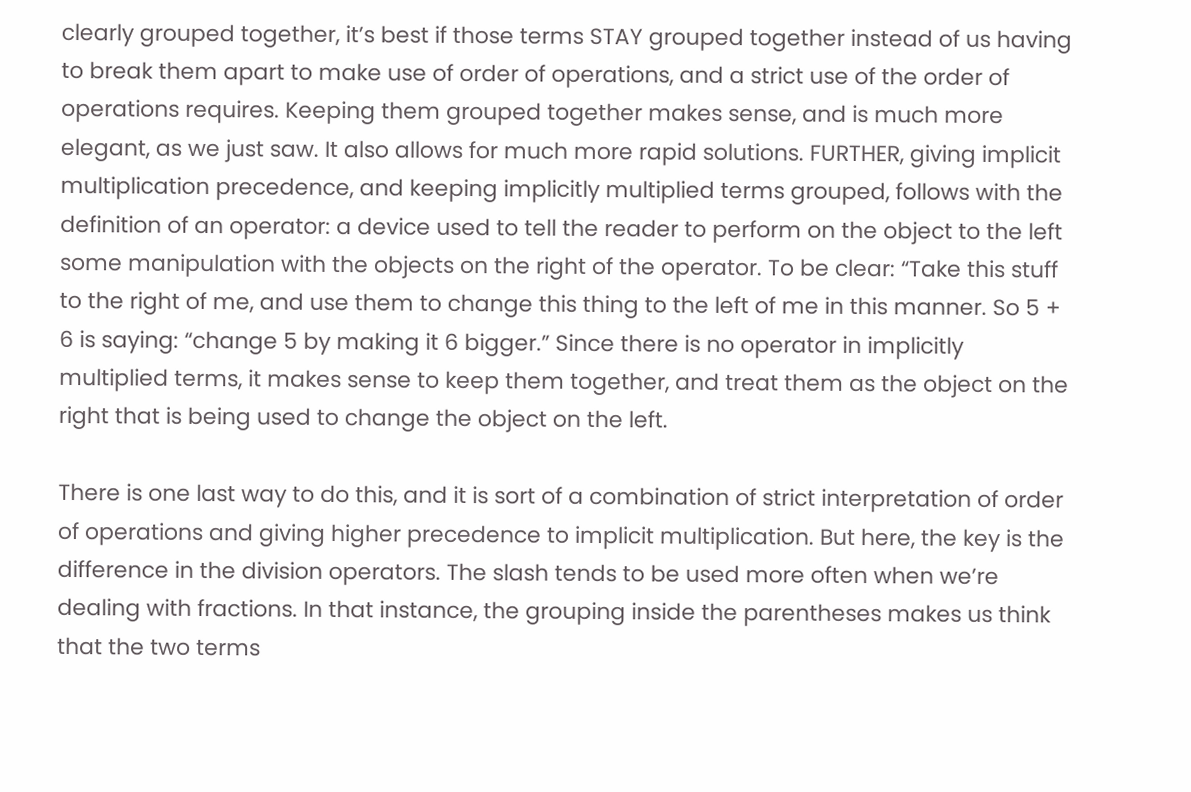clearly grouped together, it’s best if those terms STAY grouped together instead of us having to break them apart to make use of order of operations, and a strict use of the order of operations requires. Keeping them grouped together makes sense, and is much more elegant, as we just saw. It also allows for much more rapid solutions. FURTHER, giving implicit multiplication precedence, and keeping implicitly multiplied terms grouped, follows with the definition of an operator: a device used to tell the reader to perform on the object to the left some manipulation with the objects on the right of the operator. To be clear: “Take this stuff to the right of me, and use them to change this thing to the left of me in this manner. So 5 + 6 is saying: “change 5 by making it 6 bigger.” Since there is no operator in implicitly multiplied terms, it makes sense to keep them together, and treat them as the object on the right that is being used to change the object on the left.

There is one last way to do this, and it is sort of a combination of strict interpretation of order of operations and giving higher precedence to implicit multiplication. But here, the key is the difference in the division operators. The slash tends to be used more often when we’re dealing with fractions. In that instance, the grouping inside the parentheses makes us think that the two terms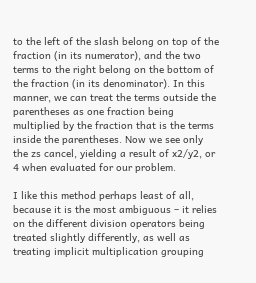to the left of the slash belong on top of the fraction (in its numerator), and the two terms to the right belong on the bottom of the fraction (in its denominator). In this manner, we can treat the terms outside the parentheses as one fraction being multiplied by the fraction that is the terms inside the parentheses. Now we see only the zs cancel, yielding a result of x2/y2, or 4 when evaluated for our problem.

I like this method perhaps least of all, because it is the most ambiguous – it relies on the different division operators being treated slightly differently, as well as treating implicit multiplication grouping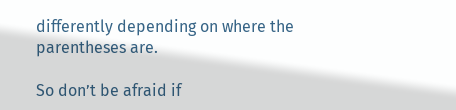differently depending on where the parentheses are.

So don’t be afraid if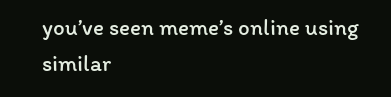you’ve seen meme’s online using similar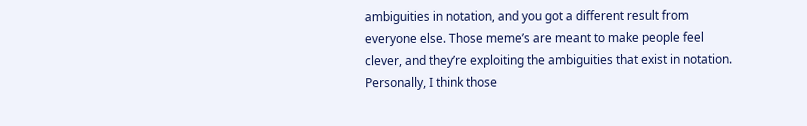ambiguities in notation, and you got a different result from everyone else. Those meme’s are meant to make people feel clever, and they’re exploiting the ambiguities that exist in notation. Personally, I think those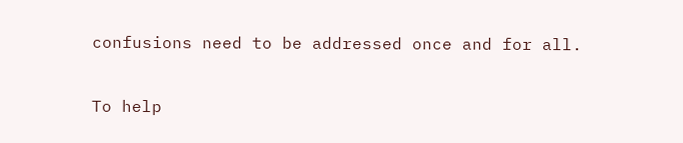confusions need to be addressed once and for all.

To help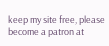keep my site free, please become a patron at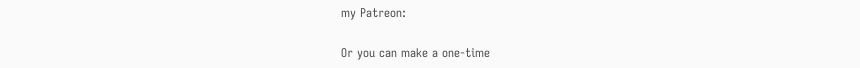my Patreon:

Or you can make a one-time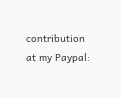contribution at my Paypal: